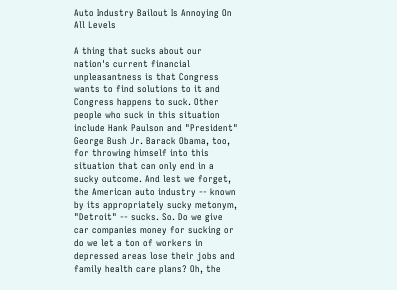Auto Industry Bailout Is Annoying On All Levels

A thing that sucks about our nation's current financial unpleasantness is that Congress wants to find solutions to it and Congress happens to suck. Other people who suck in this situation include Hank Paulson and "President" George Bush Jr. Barack Obama, too, for throwing himself into this situation that can only end in a sucky outcome. And lest we forget, the American auto industry -- known by its appropriately sucky metonym, "Detroit" -- sucks. So. Do we give car companies money for sucking or do we let a ton of workers in depressed areas lose their jobs and family health care plans? Oh, the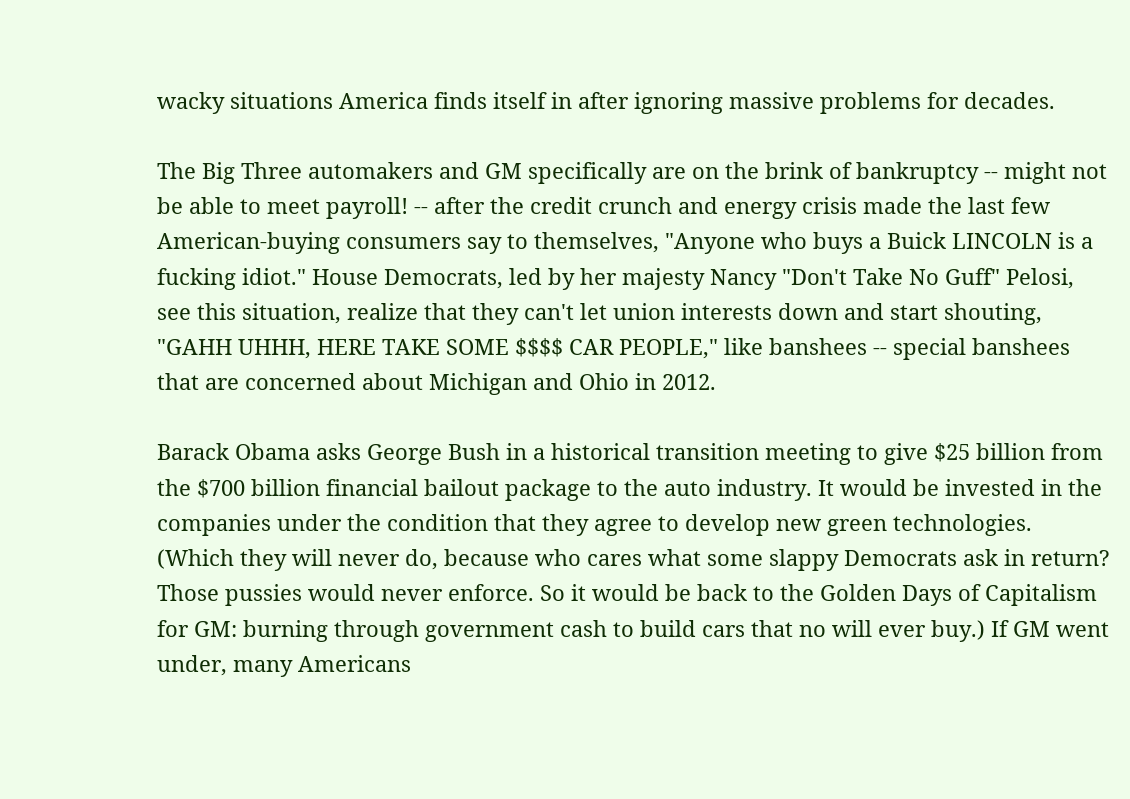wacky situations America finds itself in after ignoring massive problems for decades.

The Big Three automakers and GM specifically are on the brink of bankruptcy -- might not be able to meet payroll! -- after the credit crunch and energy crisis made the last few American-buying consumers say to themselves, "Anyone who buys a Buick LINCOLN is a fucking idiot." House Democrats, led by her majesty Nancy "Don't Take No Guff" Pelosi, see this situation, realize that they can't let union interests down and start shouting, "GAHH UHHH, HERE TAKE SOME $$$$ CAR PEOPLE," like banshees -- special banshees that are concerned about Michigan and Ohio in 2012.

Barack Obama asks George Bush in a historical transition meeting to give $25 billion from the $700 billion financial bailout package to the auto industry. It would be invested in the companies under the condition that they agree to develop new green technologies. (Which they will never do, because who cares what some slappy Democrats ask in return? Those pussies would never enforce. So it would be back to the Golden Days of Capitalism for GM: burning through government cash to build cars that no will ever buy.) If GM went under, many Americans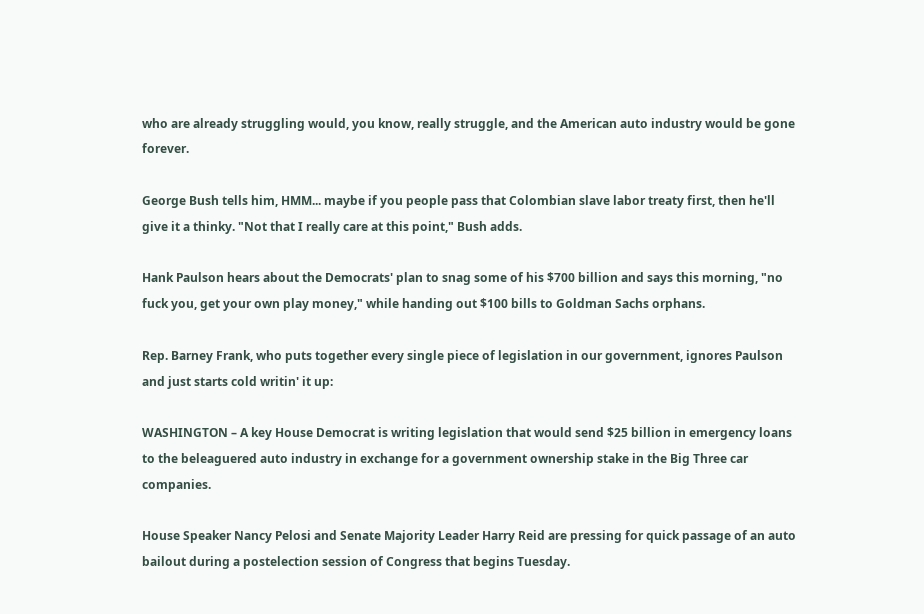who are already struggling would, you know, really struggle, and the American auto industry would be gone forever.

George Bush tells him, HMM... maybe if you people pass that Colombian slave labor treaty first, then he'll give it a thinky. "Not that I really care at this point," Bush adds.

Hank Paulson hears about the Democrats' plan to snag some of his $700 billion and says this morning, "no fuck you, get your own play money," while handing out $100 bills to Goldman Sachs orphans.

Rep. Barney Frank, who puts together every single piece of legislation in our government, ignores Paulson and just starts cold writin' it up:

WASHINGTON – A key House Democrat is writing legislation that would send $25 billion in emergency loans to the beleaguered auto industry in exchange for a government ownership stake in the Big Three car companies.

House Speaker Nancy Pelosi and Senate Majority Leader Harry Reid are pressing for quick passage of an auto bailout during a postelection session of Congress that begins Tuesday.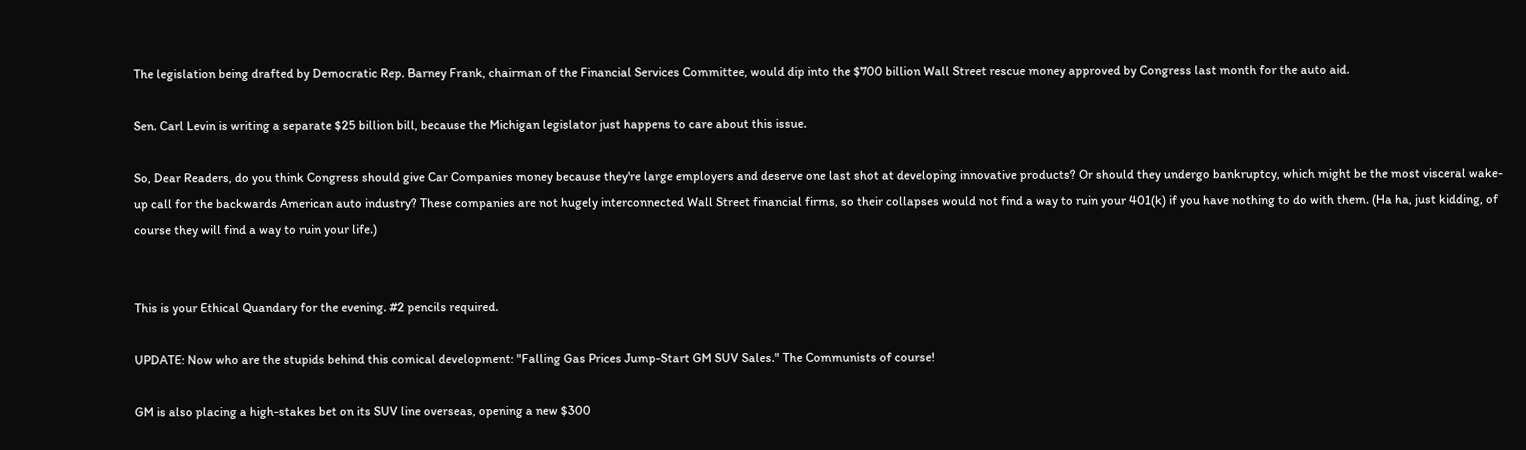The legislation being drafted by Democratic Rep. Barney Frank, chairman of the Financial Services Committee, would dip into the $700 billion Wall Street rescue money approved by Congress last month for the auto aid.

Sen. Carl Levin is writing a separate $25 billion bill, because the Michigan legislator just happens to care about this issue.

So, Dear Readers, do you think Congress should give Car Companies money because they're large employers and deserve one last shot at developing innovative products? Or should they undergo bankruptcy, which might be the most visceral wake-up call for the backwards American auto industry? These companies are not hugely interconnected Wall Street financial firms, so their collapses would not find a way to ruin your 401(k) if you have nothing to do with them. (Ha ha, just kidding, of course they will find a way to ruin your life.)


This is your Ethical Quandary for the evening. #2 pencils required.

UPDATE: Now who are the stupids behind this comical development: "Falling Gas Prices Jump-Start GM SUV Sales." The Communists of course!

GM is also placing a high-stakes bet on its SUV line overseas, opening a new $300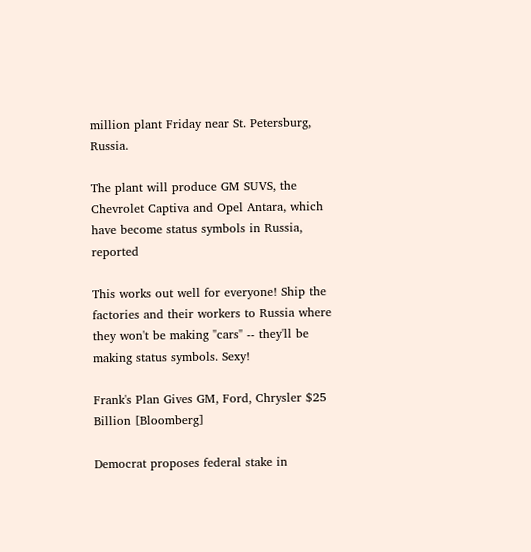million plant Friday near St. Petersburg, Russia.

The plant will produce GM SUVS, the Chevrolet Captiva and Opel Antara, which have become status symbols in Russia, reported

This works out well for everyone! Ship the factories and their workers to Russia where they won't be making "cars" -- they'll be making status symbols. Sexy!

Frank's Plan Gives GM, Ford, Chrysler $25 Billion [Bloomberg]

Democrat proposes federal stake in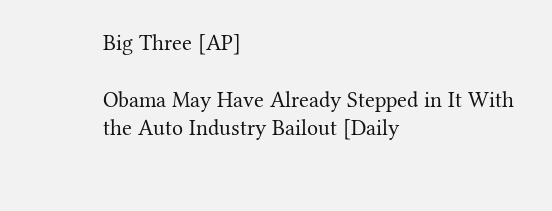Big Three [AP]

Obama May Have Already Stepped in It With the Auto Industry Bailout [Daily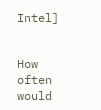Intel]


How often would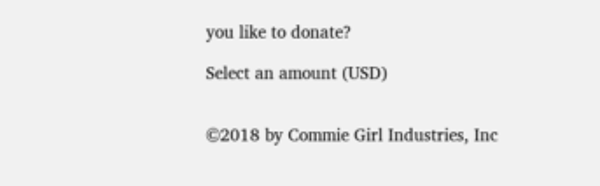you like to donate?

Select an amount (USD)


©2018 by Commie Girl Industries, Inc